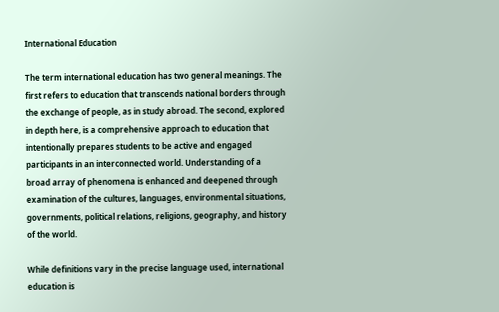International Education

The term international education has two general meanings. The first refers to education that transcends national borders through the exchange of people, as in study abroad. The second, explored in depth here, is a comprehensive approach to education that intentionally prepares students to be active and engaged participants in an interconnected world. Understanding of a broad array of phenomena is enhanced and deepened through examination of the cultures, languages, environmental situations, governments, political relations, religions, geography, and history of the world.

While definitions vary in the precise language used, international education is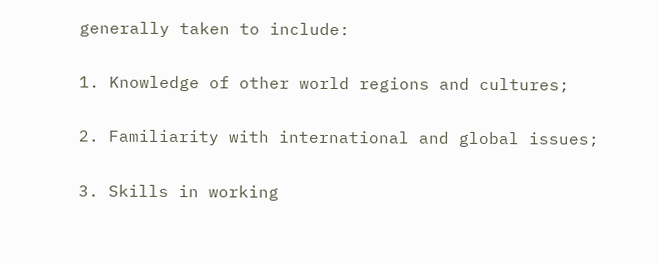generally taken to include:

1. Knowledge of other world regions and cultures;

2. Familiarity with international and global issues;

3. Skills in working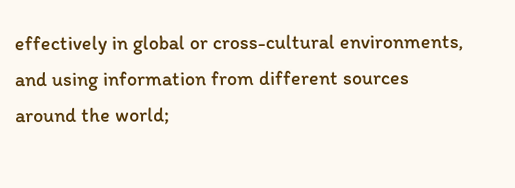effectively in global or cross-cultural environments, and using information from different sources around the world;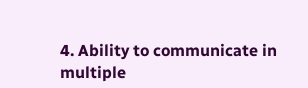4. Ability to communicate in multiple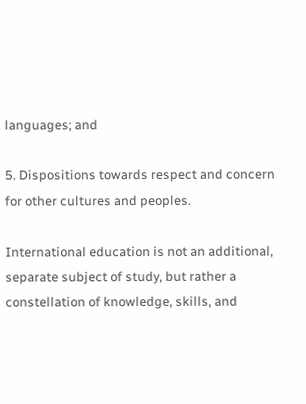languages; and

5. Dispositions towards respect and concern for other cultures and peoples.

International education is not an additional, separate subject of study, but rather a constellation of knowledge, skills, and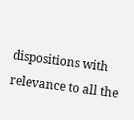dispositions with relevance to all the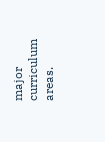major curriculum areas.